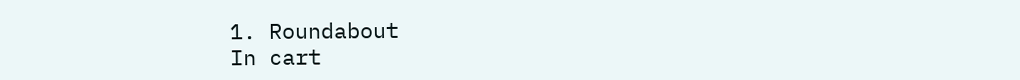1. Roundabout
In cart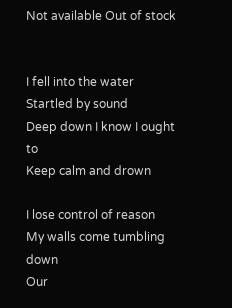Not available Out of stock


I fell into the water
Startled by sound
Deep down I know I ought to
Keep calm and drown

I lose control of reason
My walls come tumbling down
Our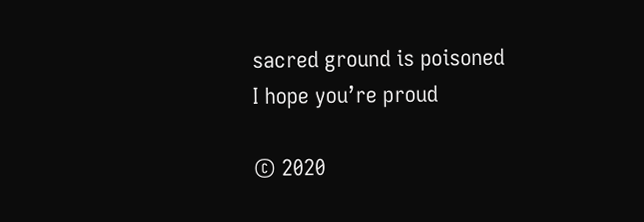sacred ground is poisoned
I hope you’re proud

© 2020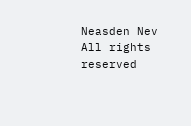Neasden Nev
All rights reserved